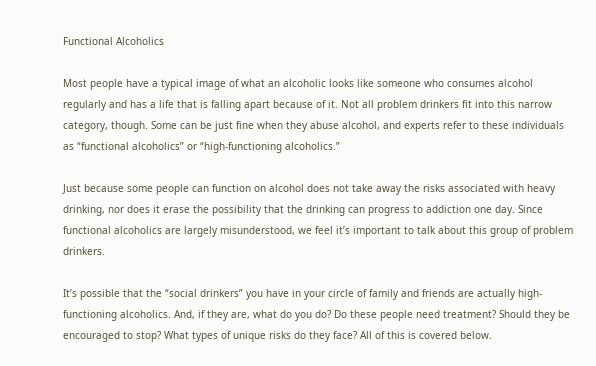Functional Alcoholics

Most people have a typical image of what an alcoholic looks like someone who consumes alcohol regularly and has a life that is falling apart because of it. Not all problem drinkers fit into this narrow category, though. Some can be just fine when they abuse alcohol, and experts refer to these individuals as “functional alcoholics” or “high-functioning alcoholics.”

Just because some people can function on alcohol does not take away the risks associated with heavy drinking, nor does it erase the possibility that the drinking can progress to addiction one day. Since functional alcoholics are largely misunderstood, we feel it’s important to talk about this group of problem drinkers.

It’s possible that the “social drinkers” you have in your circle of family and friends are actually high-functioning alcoholics. And, if they are, what do you do? Do these people need treatment? Should they be encouraged to stop? What types of unique risks do they face? All of this is covered below.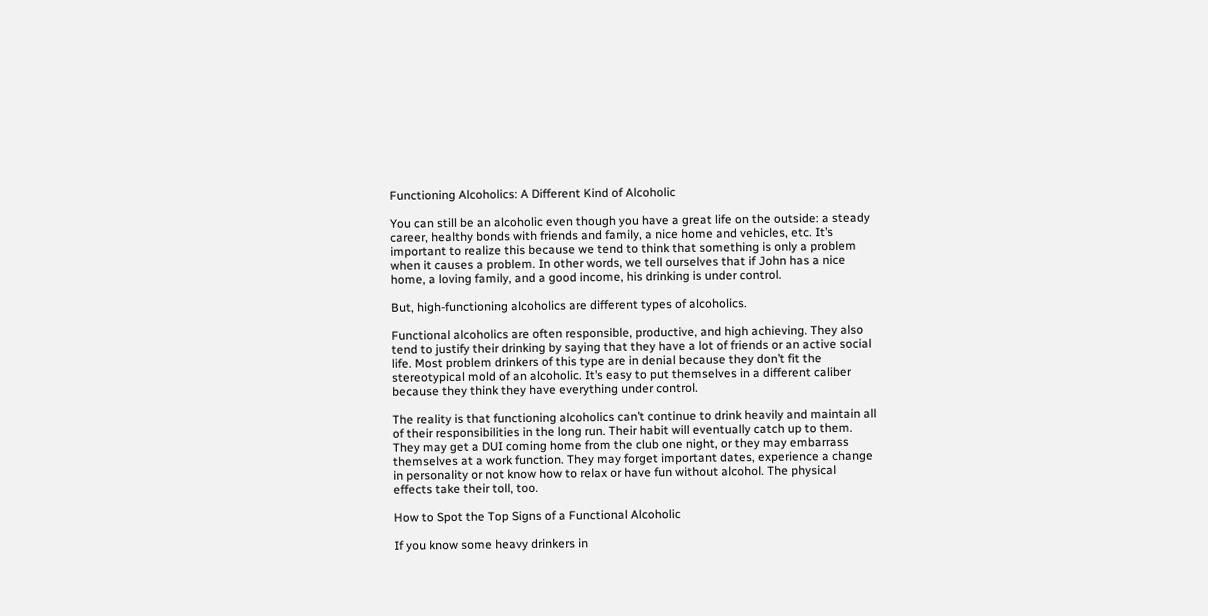Functioning Alcoholics: A Different Kind of Alcoholic

You can still be an alcoholic even though you have a great life on the outside: a steady career, healthy bonds with friends and family, a nice home and vehicles, etc. It’s important to realize this because we tend to think that something is only a problem when it causes a problem. In other words, we tell ourselves that if John has a nice home, a loving family, and a good income, his drinking is under control.

But, high-functioning alcoholics are different types of alcoholics.

Functional alcoholics are often responsible, productive, and high achieving. They also tend to justify their drinking by saying that they have a lot of friends or an active social life. Most problem drinkers of this type are in denial because they don’t fit the stereotypical mold of an alcoholic. It’s easy to put themselves in a different caliber because they think they have everything under control.

The reality is that functioning alcoholics can’t continue to drink heavily and maintain all of their responsibilities in the long run. Their habit will eventually catch up to them. They may get a DUI coming home from the club one night, or they may embarrass themselves at a work function. They may forget important dates, experience a change in personality or not know how to relax or have fun without alcohol. The physical effects take their toll, too.

How to Spot the Top Signs of a Functional Alcoholic

If you know some heavy drinkers in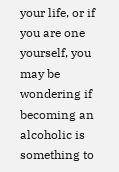your life, or if you are one yourself, you may be wondering if becoming an alcoholic is something to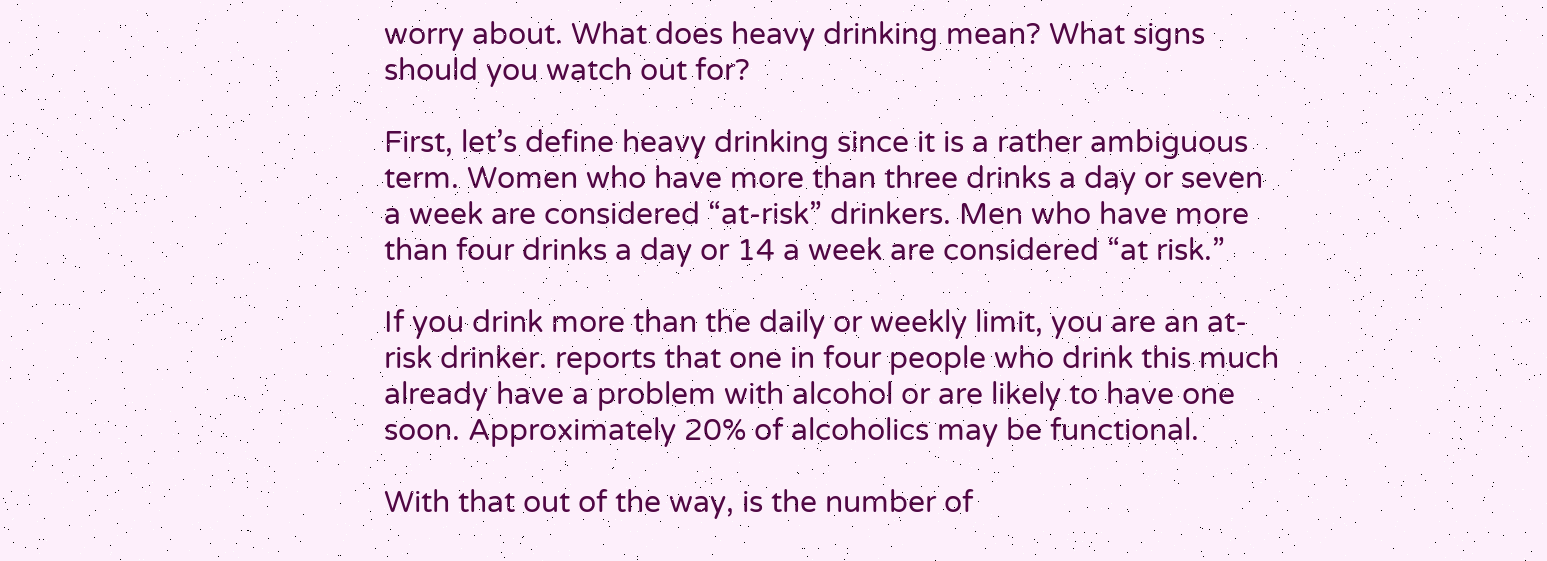worry about. What does heavy drinking mean? What signs should you watch out for?

First, let’s define heavy drinking since it is a rather ambiguous term. Women who have more than three drinks a day or seven a week are considered “at-risk” drinkers. Men who have more than four drinks a day or 14 a week are considered “at risk.”

If you drink more than the daily or weekly limit, you are an at-risk drinker. reports that one in four people who drink this much already have a problem with alcohol or are likely to have one soon. Approximately 20% of alcoholics may be functional.

With that out of the way, is the number of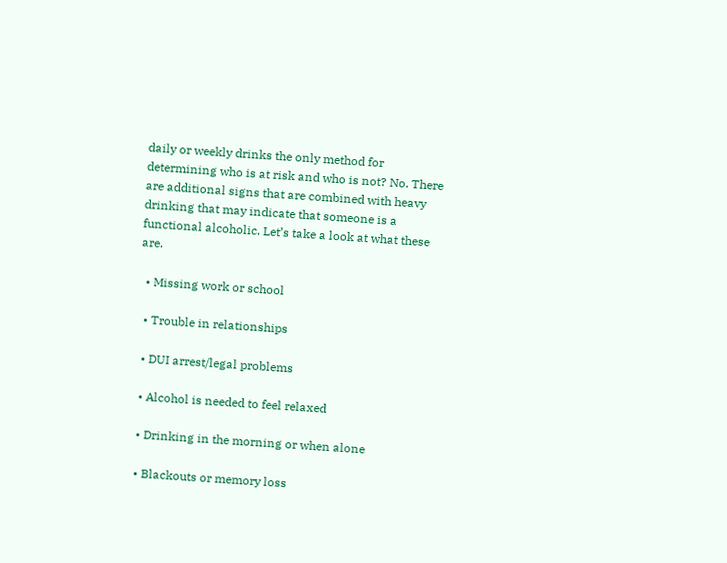daily or weekly drinks the only method for determining who is at risk and who is not? No. There are additional signs that are combined with heavy drinking that may indicate that someone is a functional alcoholic. Let’s take a look at what these are.

  • Missing work or school

  • Trouble in relationships

  • DUI arrest/legal problems

  • Alcohol is needed to feel relaxed

  • Drinking in the morning or when alone

  • Blackouts or memory loss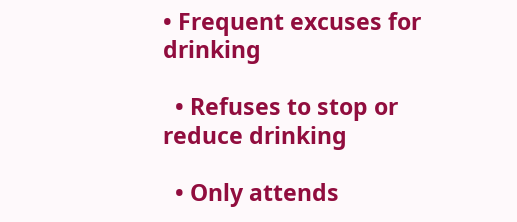• Frequent excuses for drinking

  • Refuses to stop or reduce drinking

  • Only attends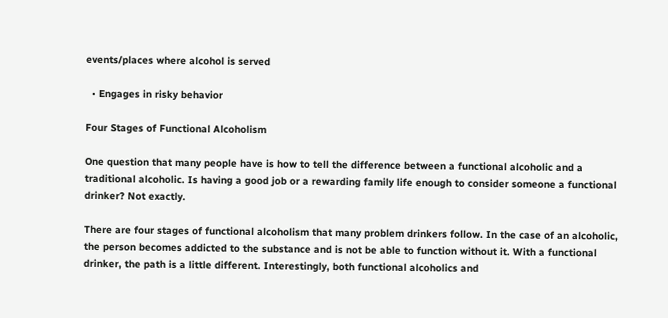events/places where alcohol is served

  • Engages in risky behavior

Four Stages of Functional Alcoholism

One question that many people have is how to tell the difference between a functional alcoholic and a traditional alcoholic. Is having a good job or a rewarding family life enough to consider someone a functional drinker? Not exactly.

There are four stages of functional alcoholism that many problem drinkers follow. In the case of an alcoholic, the person becomes addicted to the substance and is not be able to function without it. With a functional drinker, the path is a little different. Interestingly, both functional alcoholics and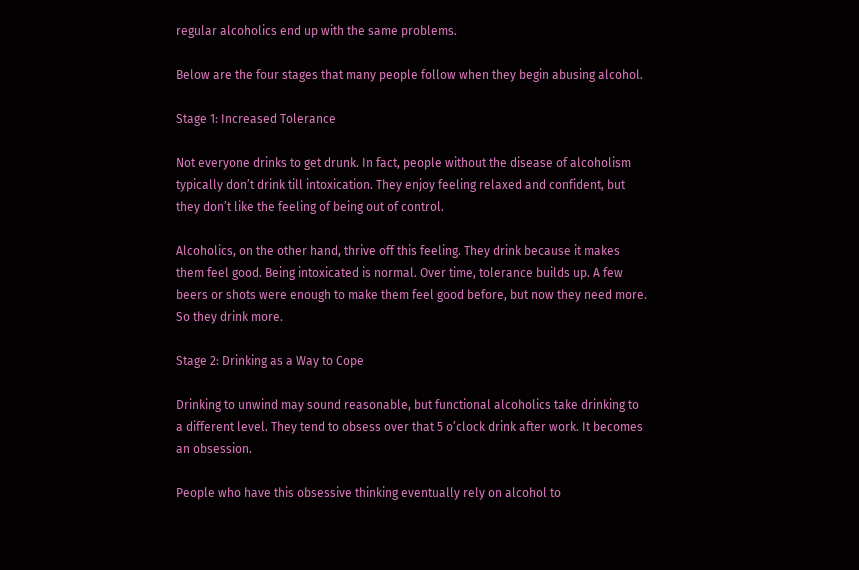regular alcoholics end up with the same problems.

Below are the four stages that many people follow when they begin abusing alcohol.

Stage 1: Increased Tolerance

Not everyone drinks to get drunk. In fact, people without the disease of alcoholism typically don’t drink till intoxication. They enjoy feeling relaxed and confident, but they don’t like the feeling of being out of control.

Alcoholics, on the other hand, thrive off this feeling. They drink because it makes them feel good. Being intoxicated is normal. Over time, tolerance builds up. A few beers or shots were enough to make them feel good before, but now they need more. So they drink more.

Stage 2: Drinking as a Way to Cope

Drinking to unwind may sound reasonable, but functional alcoholics take drinking to a different level. They tend to obsess over that 5 o’clock drink after work. It becomes an obsession.

People who have this obsessive thinking eventually rely on alcohol to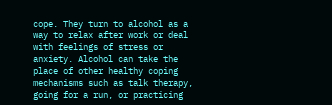cope. They turn to alcohol as a way to relax after work or deal with feelings of stress or anxiety. Alcohol can take the place of other healthy coping mechanisms such as talk therapy, going for a run, or practicing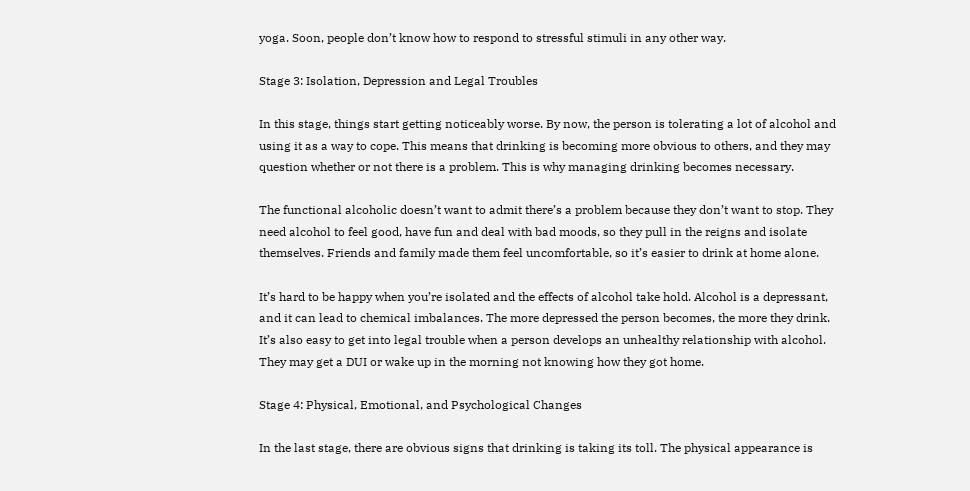yoga. Soon, people don’t know how to respond to stressful stimuli in any other way.

Stage 3: Isolation, Depression and Legal Troubles

In this stage, things start getting noticeably worse. By now, the person is tolerating a lot of alcohol and using it as a way to cope. This means that drinking is becoming more obvious to others, and they may question whether or not there is a problem. This is why managing drinking becomes necessary.

The functional alcoholic doesn’t want to admit there’s a problem because they don’t want to stop. They need alcohol to feel good, have fun and deal with bad moods, so they pull in the reigns and isolate themselves. Friends and family made them feel uncomfortable, so it’s easier to drink at home alone.

It’s hard to be happy when you’re isolated and the effects of alcohol take hold. Alcohol is a depressant, and it can lead to chemical imbalances. The more depressed the person becomes, the more they drink. It’s also easy to get into legal trouble when a person develops an unhealthy relationship with alcohol. They may get a DUI or wake up in the morning not knowing how they got home.

Stage 4: Physical, Emotional, and Psychological Changes

In the last stage, there are obvious signs that drinking is taking its toll. The physical appearance is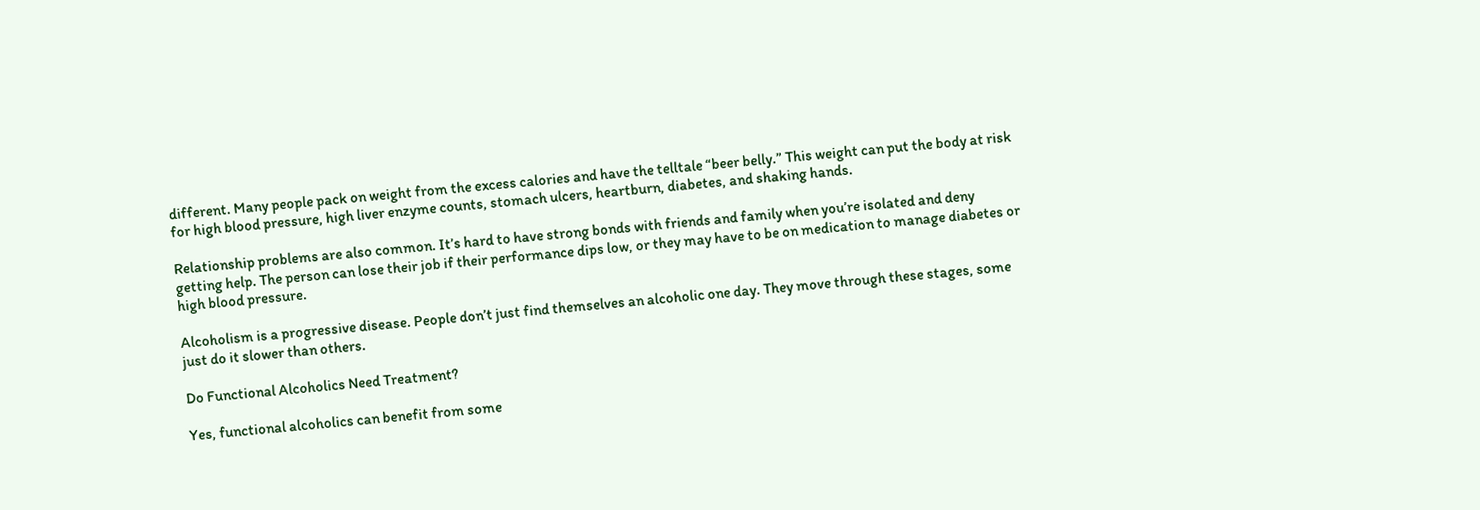different. Many people pack on weight from the excess calories and have the telltale “beer belly.” This weight can put the body at risk for high blood pressure, high liver enzyme counts, stomach ulcers, heartburn, diabetes, and shaking hands.

Relationship problems are also common. It’s hard to have strong bonds with friends and family when you’re isolated and deny getting help. The person can lose their job if their performance dips low, or they may have to be on medication to manage diabetes or high blood pressure.

Alcoholism is a progressive disease. People don’t just find themselves an alcoholic one day. They move through these stages, some just do it slower than others.

Do Functional Alcoholics Need Treatment?

Yes, functional alcoholics can benefit from some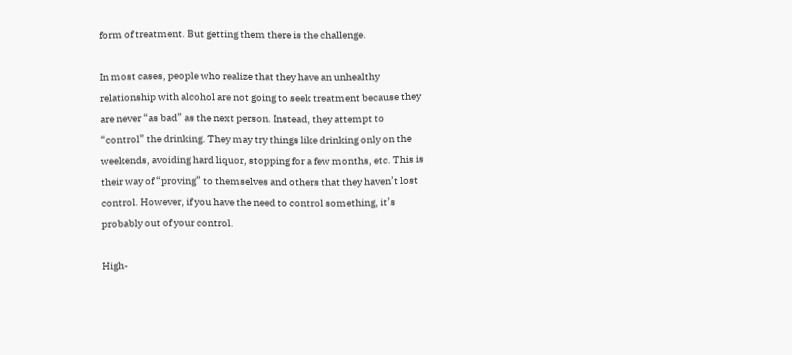form of treatment. But getting them there is the challenge.

In most cases, people who realize that they have an unhealthy relationship with alcohol are not going to seek treatment because they are never “as bad” as the next person. Instead, they attempt to “control” the drinking. They may try things like drinking only on the weekends, avoiding hard liquor, stopping for a few months, etc. This is their way of “proving” to themselves and others that they haven’t lost control. However, if you have the need to control something, it’s probably out of your control.

High-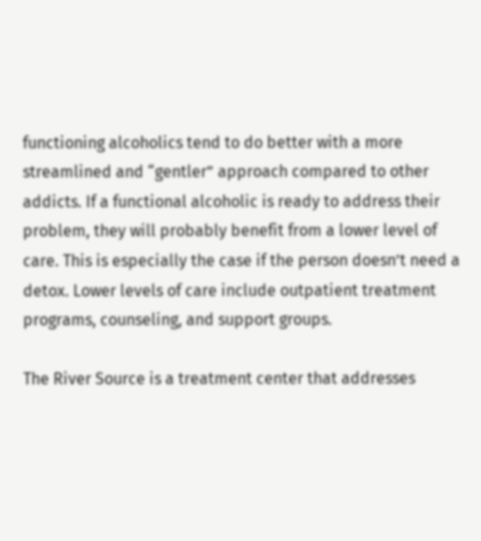functioning alcoholics tend to do better with a more streamlined and “gentler” approach compared to other addicts. If a functional alcoholic is ready to address their problem, they will probably benefit from a lower level of care. This is especially the case if the person doesn’t need a detox. Lower levels of care include outpatient treatment programs, counseling, and support groups.

The River Source is a treatment center that addresses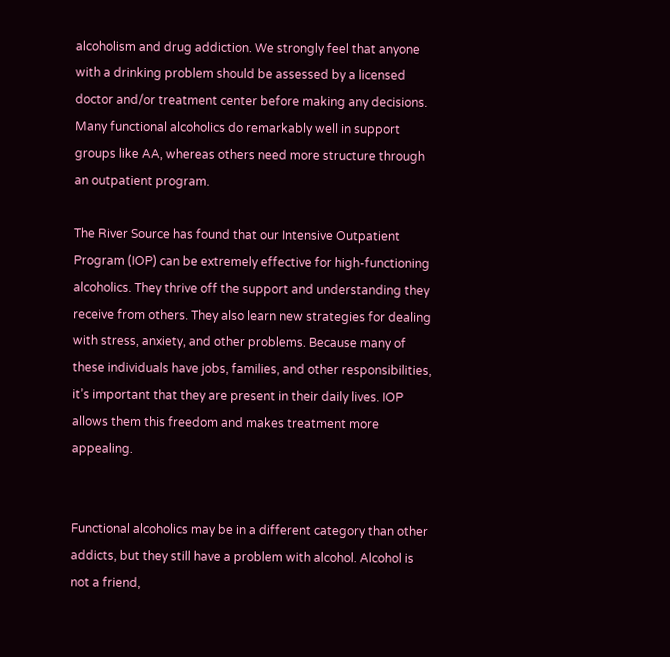alcoholism and drug addiction. We strongly feel that anyone with a drinking problem should be assessed by a licensed doctor and/or treatment center before making any decisions. Many functional alcoholics do remarkably well in support groups like AA, whereas others need more structure through an outpatient program.

The River Source has found that our Intensive Outpatient Program (IOP) can be extremely effective for high-functioning alcoholics. They thrive off the support and understanding they receive from others. They also learn new strategies for dealing with stress, anxiety, and other problems. Because many of these individuals have jobs, families, and other responsibilities, it’s important that they are present in their daily lives. IOP allows them this freedom and makes treatment more appealing.


Functional alcoholics may be in a different category than other addicts, but they still have a problem with alcohol. Alcohol is not a friend,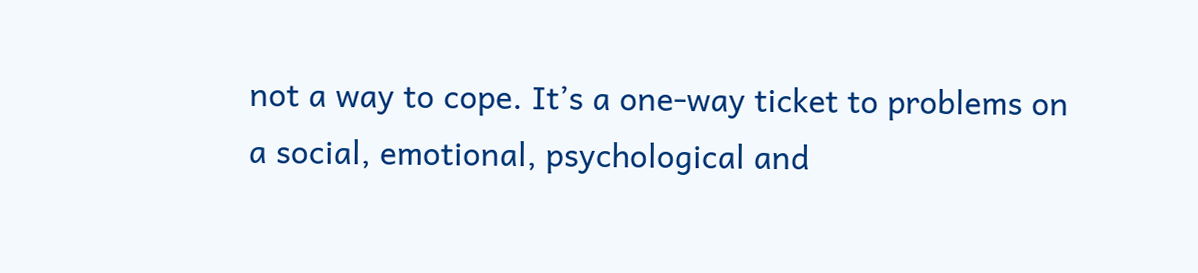not a way to cope. It’s a one-way ticket to problems on a social, emotional, psychological and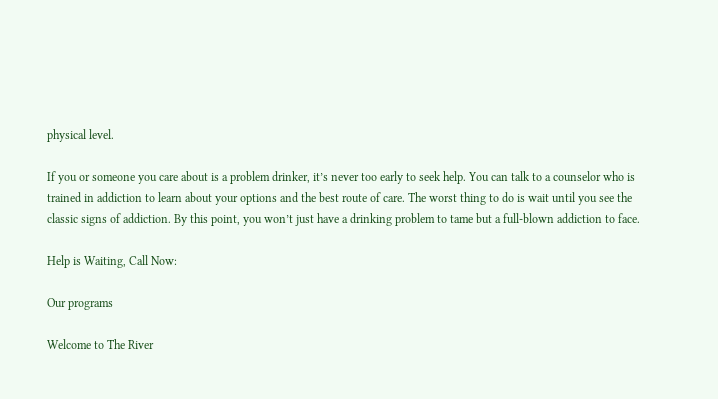physical level.

If you or someone you care about is a problem drinker, it’s never too early to seek help. You can talk to a counselor who is trained in addiction to learn about your options and the best route of care. The worst thing to do is wait until you see the classic signs of addiction. By this point, you won’t just have a drinking problem to tame but a full-blown addiction to face.

Help is Waiting, Call Now:

Our programs

Welcome to The River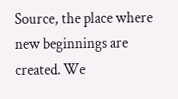Source, the place where new beginnings are created. We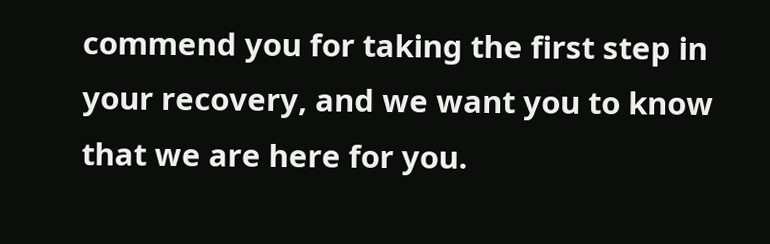commend you for taking the first step in your recovery, and we want you to know that we are here for you.